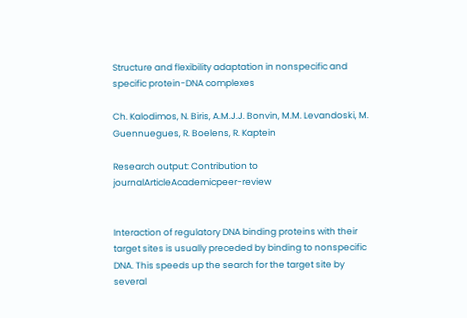Structure and flexibility adaptation in nonspecific and specific protein-DNA complexes

Ch. Kalodimos, N. Biris, A.M.J.J. Bonvin, M.M. Levandoski, M. Guennuegues, R. Boelens, R. Kaptein

Research output: Contribution to journalArticleAcademicpeer-review


Interaction of regulatory DNA binding proteins with their target sites is usually preceded by binding to nonspecific DNA. This speeds up the search for the target site by several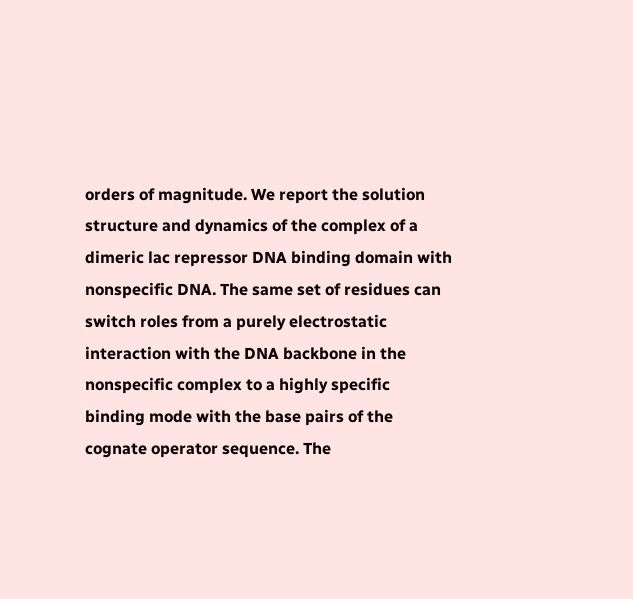orders of magnitude. We report the solution structure and dynamics of the complex of a dimeric lac repressor DNA binding domain with nonspecific DNA. The same set of residues can switch roles from a purely electrostatic interaction with the DNA backbone in the nonspecific complex to a highly specific binding mode with the base pairs of the cognate operator sequence. The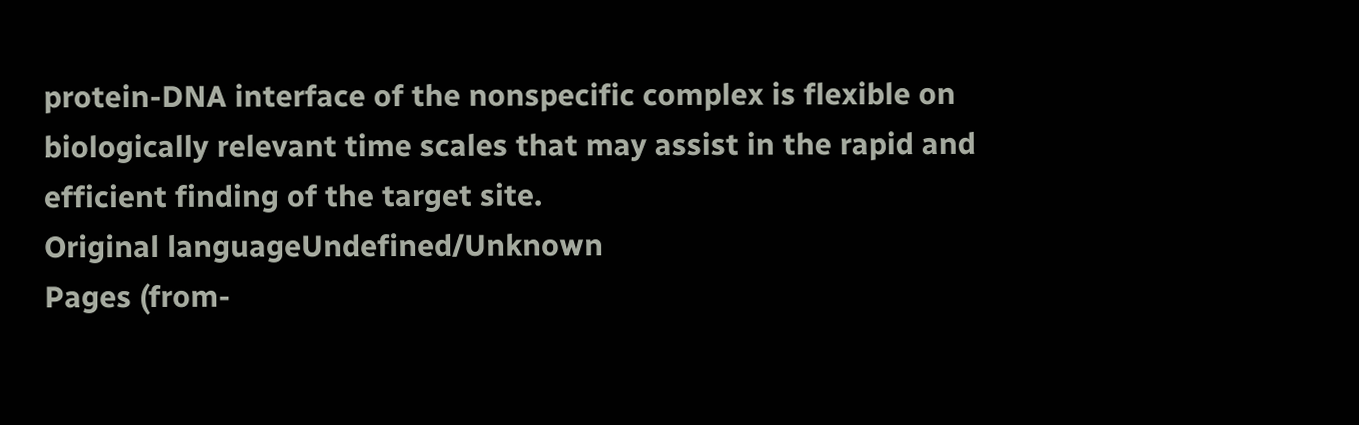protein-DNA interface of the nonspecific complex is flexible on biologically relevant time scales that may assist in the rapid and efficient finding of the target site.
Original languageUndefined/Unknown
Pages (from-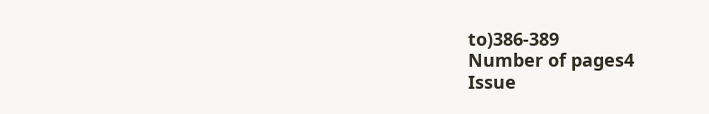to)386-389
Number of pages4
Issue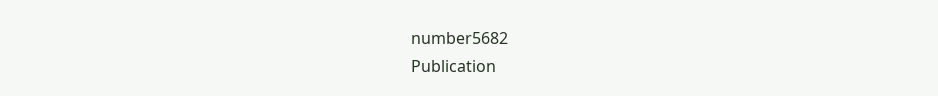number5682
Publication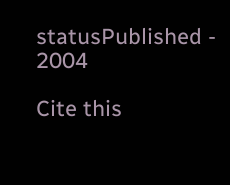statusPublished - 2004

Cite this